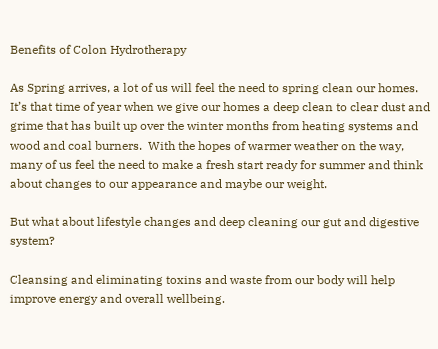Benefits of Colon Hydrotherapy

As Spring arrives, a lot of us will feel the need to spring clean our homes. It’s that time of year when we give our homes a deep clean to clear dust and grime that has built up over the winter months from heating systems and wood and coal burners.  With the hopes of warmer weather on the way, many of us feel the need to make a fresh start ready for summer and think about changes to our appearance and maybe our weight.

But what about lifestyle changes and deep cleaning our gut and digestive system?

Cleansing and eliminating toxins and waste from our body will help improve energy and overall wellbeing.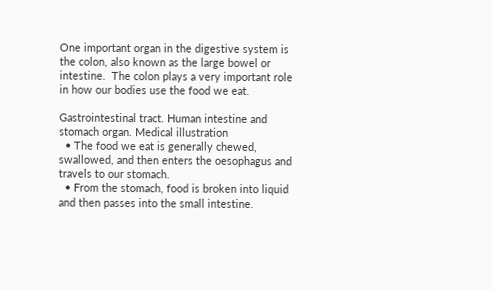One important organ in the digestive system is the colon, also known as the large bowel or intestine.  The colon plays a very important role in how our bodies use the food we eat.

Gastrointestinal tract. Human intestine and stomach organ. Medical illustration
  • The food we eat is generally chewed, swallowed, and then enters the oesophagus and travels to our stomach.
  • From the stomach, food is broken into liquid and then passes into the small intestine.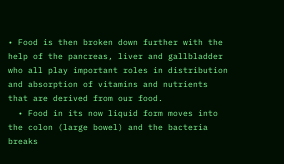• Food is then broken down further with the help of the pancreas, liver and gallbladder who all play important roles in distribution and absorption of vitamins and nutrients that are derived from our food.
  • Food in its now liquid form moves into the colon (large bowel) and the bacteria breaks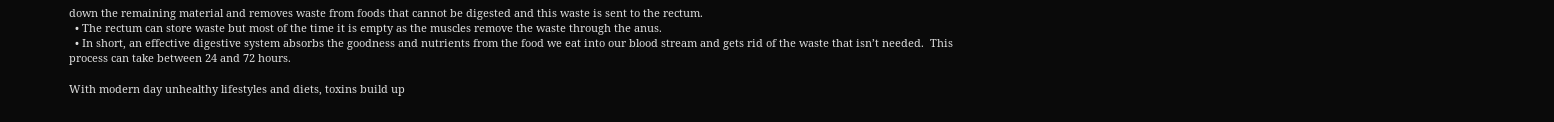down the remaining material and removes waste from foods that cannot be digested and this waste is sent to the rectum.
  • The rectum can store waste but most of the time it is empty as the muscles remove the waste through the anus.
  • In short, an effective digestive system absorbs the goodness and nutrients from the food we eat into our blood stream and gets rid of the waste that isn’t needed.  This process can take between 24 and 72 hours.

With modern day unhealthy lifestyles and diets, toxins build up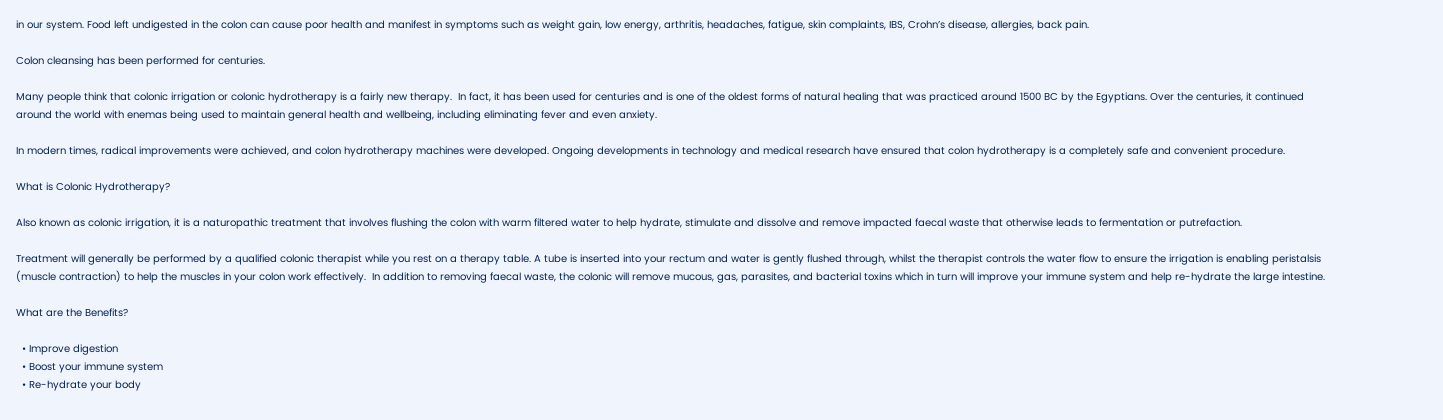in our system. Food left undigested in the colon can cause poor health and manifest in symptoms such as weight gain, low energy, arthritis, headaches, fatigue, skin complaints, IBS, Crohn’s disease, allergies, back pain.

Colon cleansing has been performed for centuries.

Many people think that colonic irrigation or colonic hydrotherapy is a fairly new therapy.  In fact, it has been used for centuries and is one of the oldest forms of natural healing that was practiced around 1500 BC by the Egyptians. Over the centuries, it continued around the world with enemas being used to maintain general health and wellbeing, including eliminating fever and even anxiety.

In modern times, radical improvements were achieved, and colon hydrotherapy machines were developed. Ongoing developments in technology and medical research have ensured that colon hydrotherapy is a completely safe and convenient procedure.

What is Colonic Hydrotherapy?

Also known as colonic irrigation, it is a naturopathic treatment that involves flushing the colon with warm filtered water to help hydrate, stimulate and dissolve and remove impacted faecal waste that otherwise leads to fermentation or putrefaction.

Treatment will generally be performed by a qualified colonic therapist while you rest on a therapy table. A tube is inserted into your rectum and water is gently flushed through, whilst the therapist controls the water flow to ensure the irrigation is enabling peristalsis (muscle contraction) to help the muscles in your colon work effectively.  In addition to removing faecal waste, the colonic will remove mucous, gas, parasites, and bacterial toxins which in turn will improve your immune system and help re-hydrate the large intestine.

What are the Benefits?

  • Improve digestion
  • Boost your immune system
  • Re-hydrate your body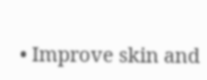• Improve skin and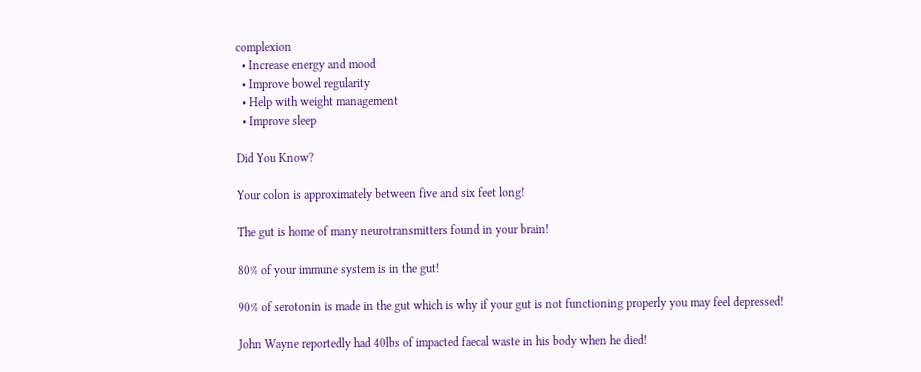complexion
  • Increase energy and mood
  • Improve bowel regularity
  • Help with weight management
  • Improve sleep

Did You Know?

Your colon is approximately between five and six feet long!

The gut is home of many neurotransmitters found in your brain!

80% of your immune system is in the gut!

90% of serotonin is made in the gut which is why if your gut is not functioning properly you may feel depressed!

John Wayne reportedly had 40lbs of impacted faecal waste in his body when he died!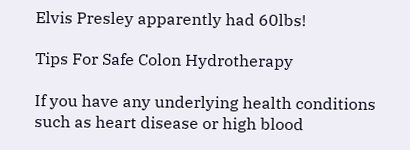Elvis Presley apparently had 60lbs!

Tips For Safe Colon Hydrotherapy

If you have any underlying health conditions such as heart disease or high blood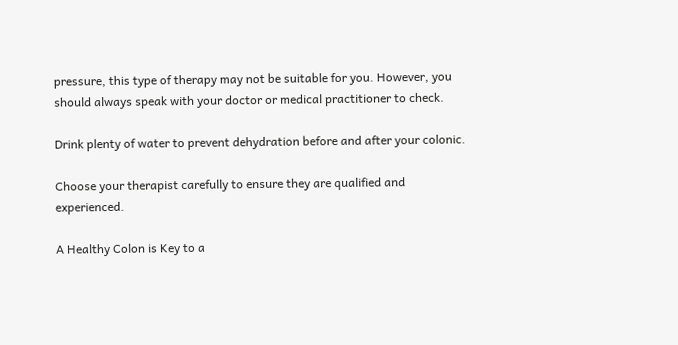pressure, this type of therapy may not be suitable for you. However, you should always speak with your doctor or medical practitioner to check.

Drink plenty of water to prevent dehydration before and after your colonic.

Choose your therapist carefully to ensure they are qualified and experienced.

A Healthy Colon is Key to a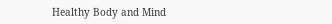Healthy Body and Mind